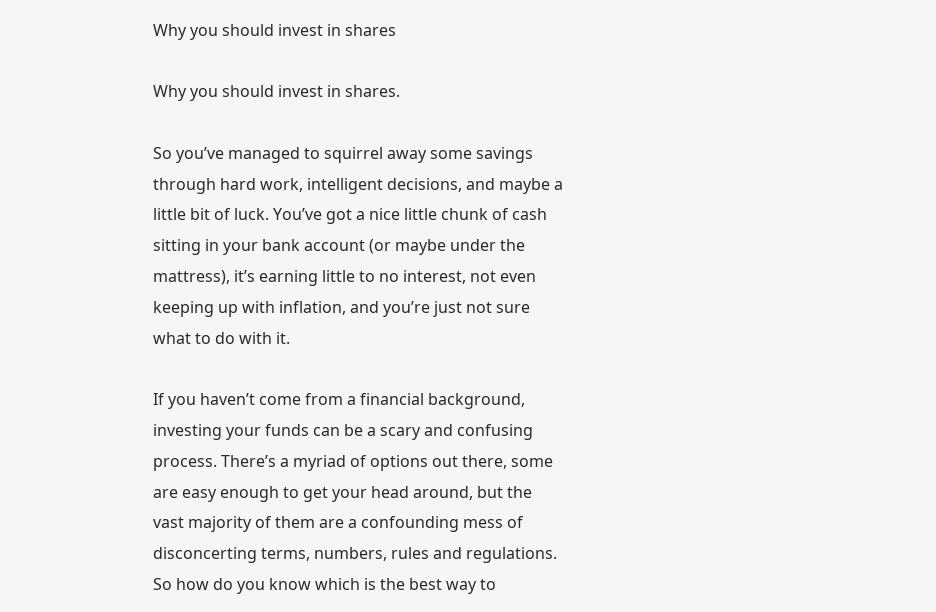Why you should invest in shares

Why you should invest in shares.

So you’ve managed to squirrel away some savings through hard work, intelligent decisions, and maybe a little bit of luck. You’ve got a nice little chunk of cash sitting in your bank account (or maybe under the mattress), it’s earning little to no interest, not even keeping up with inflation, and you’re just not sure what to do with it.

If you haven’t come from a financial background, investing your funds can be a scary and confusing process. There’s a myriad of options out there, some are easy enough to get your head around, but the vast majority of them are a confounding mess of disconcerting terms, numbers, rules and regulations. So how do you know which is the best way to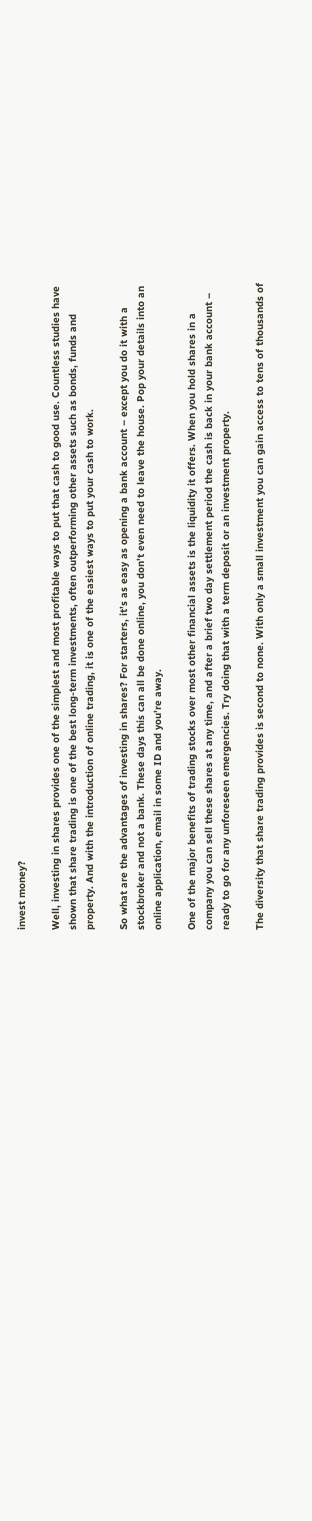invest money?

Well, investing in shares provides one of the simplest and most profitable ways to put that cash to good use. Countless studies have shown that share trading is one of the best long-term investments, often outperforming other assets such as bonds, funds and property. And with the introduction of online trading, it is one of the easiest ways to put your cash to work.

So what are the advantages of investing in shares? For starters, it’s as easy as opening a bank account – except you do it with a stockbroker and not a bank. These days this can all be done online, you don’t even need to leave the house. Pop your details into an online application, email in some ID and you’re away.

One of the major benefits of trading stocks over most other financial assets is the liquidity it offers. When you hold shares in a company you can sell these shares at any time, and after a brief two day settlement period the cash is back in your bank account – ready to go for any unforeseen emergencies. Try doing that with a term deposit or an investment property.

The diversity that share trading provides is second to none. With only a small investment you can gain access to tens of thousands of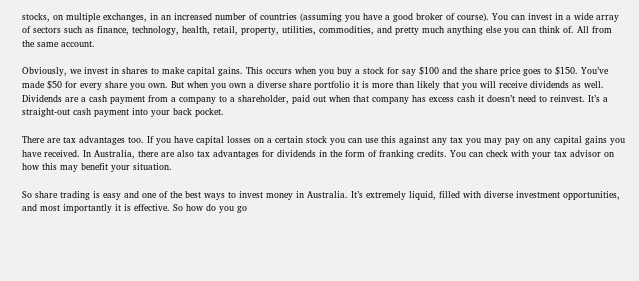stocks, on multiple exchanges, in an increased number of countries (assuming you have a good broker of course). You can invest in a wide array of sectors such as finance, technology, health, retail, property, utilities, commodities, and pretty much anything else you can think of. All from the same account.

Obviously, we invest in shares to make capital gains. This occurs when you buy a stock for say $100 and the share price goes to $150. You’ve made $50 for every share you own. But when you own a diverse share portfolio it is more than likely that you will receive dividends as well. Dividends are a cash payment from a company to a shareholder, paid out when that company has excess cash it doesn’t need to reinvest. It’s a straight-out cash payment into your back pocket.

There are tax advantages too. If you have capital losses on a certain stock you can use this against any tax you may pay on any capital gains you have received. In Australia, there are also tax advantages for dividends in the form of franking credits. You can check with your tax advisor on how this may benefit your situation.

So share trading is easy and one of the best ways to invest money in Australia. It’s extremely liquid, filled with diverse investment opportunities, and most importantly it is effective. So how do you go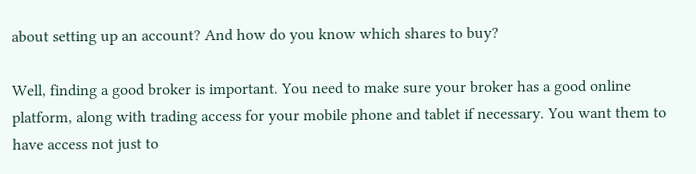about setting up an account? And how do you know which shares to buy?

Well, finding a good broker is important. You need to make sure your broker has a good online platform, along with trading access for your mobile phone and tablet if necessary. You want them to have access not just to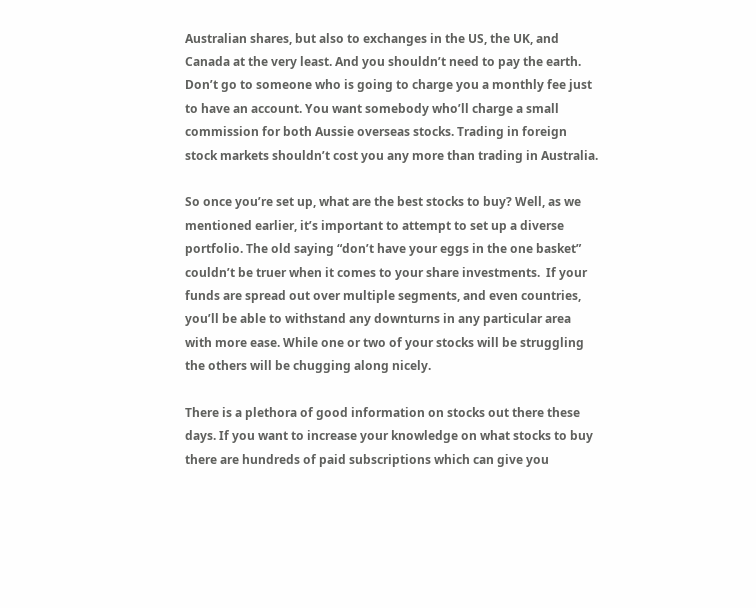Australian shares, but also to exchanges in the US, the UK, and Canada at the very least. And you shouldn’t need to pay the earth. Don’t go to someone who is going to charge you a monthly fee just to have an account. You want somebody who’ll charge a small commission for both Aussie overseas stocks. Trading in foreign stock markets shouldn’t cost you any more than trading in Australia.

So once you’re set up, what are the best stocks to buy? Well, as we mentioned earlier, it’s important to attempt to set up a diverse portfolio. The old saying “don’t have your eggs in the one basket” couldn’t be truer when it comes to your share investments.  If your funds are spread out over multiple segments, and even countries, you’ll be able to withstand any downturns in any particular area with more ease. While one or two of your stocks will be struggling the others will be chugging along nicely.

There is a plethora of good information on stocks out there these days. If you want to increase your knowledge on what stocks to buy there are hundreds of paid subscriptions which can give you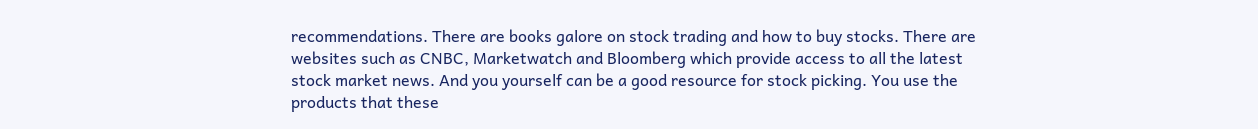recommendations. There are books galore on stock trading and how to buy stocks. There are websites such as CNBC, Marketwatch and Bloomberg which provide access to all the latest stock market news. And you yourself can be a good resource for stock picking. You use the products that these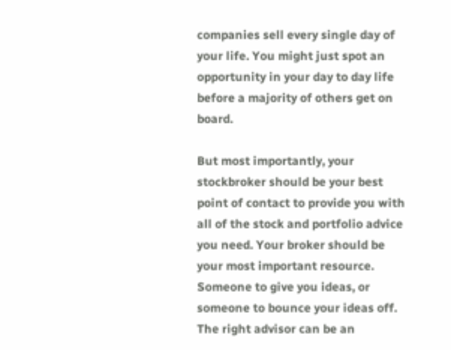companies sell every single day of your life. You might just spot an opportunity in your day to day life before a majority of others get on board.

But most importantly, your stockbroker should be your best point of contact to provide you with all of the stock and portfolio advice you need. Your broker should be your most important resource. Someone to give you ideas, or someone to bounce your ideas off. The right advisor can be an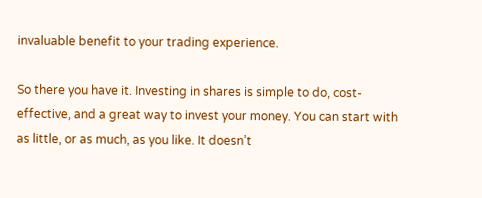invaluable benefit to your trading experience.

So there you have it. Investing in shares is simple to do, cost-effective, and a great way to invest your money. You can start with as little, or as much, as you like. It doesn’t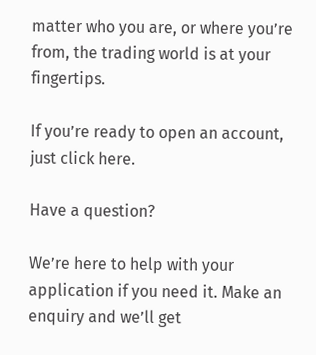matter who you are, or where you’re from, the trading world is at your fingertips.

If you’re ready to open an account, just click here.

Have a question?

We’re here to help with your application if you need it. Make an enquiry and we’ll get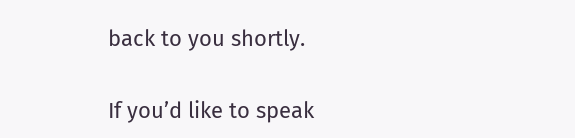back to you shortly.

If you’d like to speak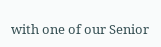with one of our Senior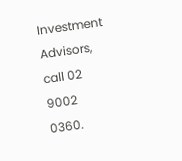Investment Advisors, call 02 9002 0360.